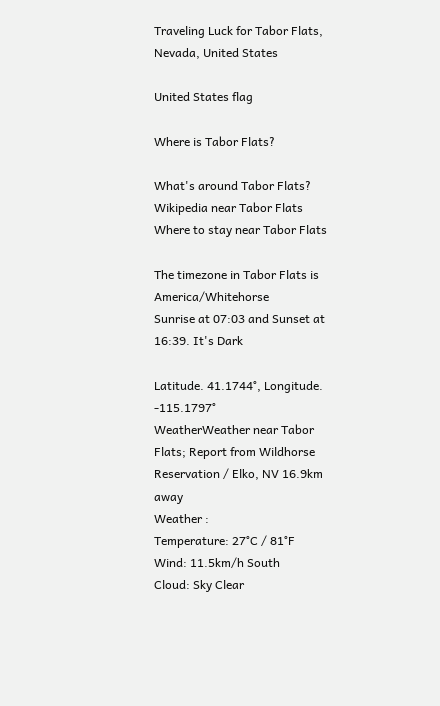Traveling Luck for Tabor Flats, Nevada, United States

United States flag

Where is Tabor Flats?

What's around Tabor Flats?
Wikipedia near Tabor Flats
Where to stay near Tabor Flats

The timezone in Tabor Flats is America/Whitehorse
Sunrise at 07:03 and Sunset at 16:39. It's Dark

Latitude. 41.1744°, Longitude. -115.1797°
WeatherWeather near Tabor Flats; Report from Wildhorse Reservation / Elko, NV 16.9km away
Weather :
Temperature: 27°C / 81°F
Wind: 11.5km/h South
Cloud: Sky Clear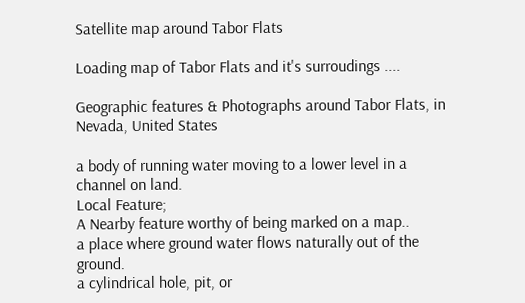Satellite map around Tabor Flats

Loading map of Tabor Flats and it's surroudings ....

Geographic features & Photographs around Tabor Flats, in Nevada, United States

a body of running water moving to a lower level in a channel on land.
Local Feature;
A Nearby feature worthy of being marked on a map..
a place where ground water flows naturally out of the ground.
a cylindrical hole, pit, or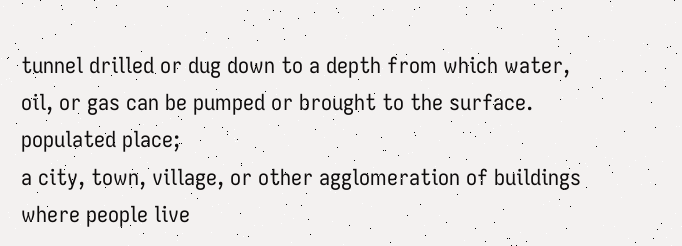tunnel drilled or dug down to a depth from which water, oil, or gas can be pumped or brought to the surface.
populated place;
a city, town, village, or other agglomeration of buildings where people live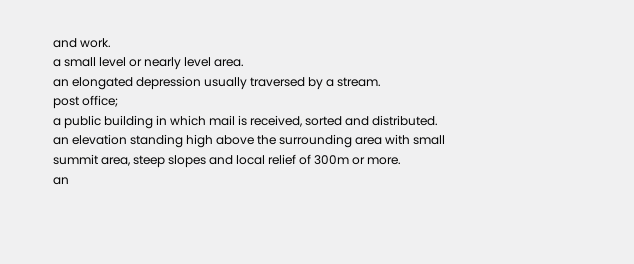and work.
a small level or nearly level area.
an elongated depression usually traversed by a stream.
post office;
a public building in which mail is received, sorted and distributed.
an elevation standing high above the surrounding area with small summit area, steep slopes and local relief of 300m or more.
an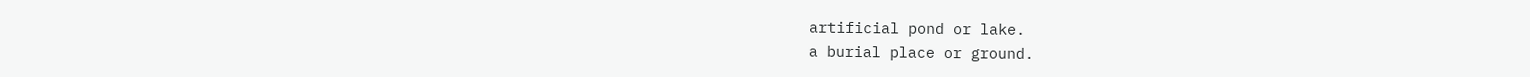artificial pond or lake.
a burial place or ground.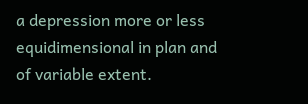a depression more or less equidimensional in plan and of variable extent.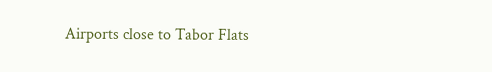Airports close to Tabor Flats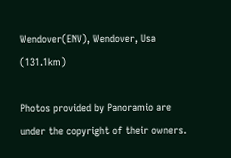Wendover(ENV), Wendover, Usa (131.1km)

Photos provided by Panoramio are under the copyright of their owners.